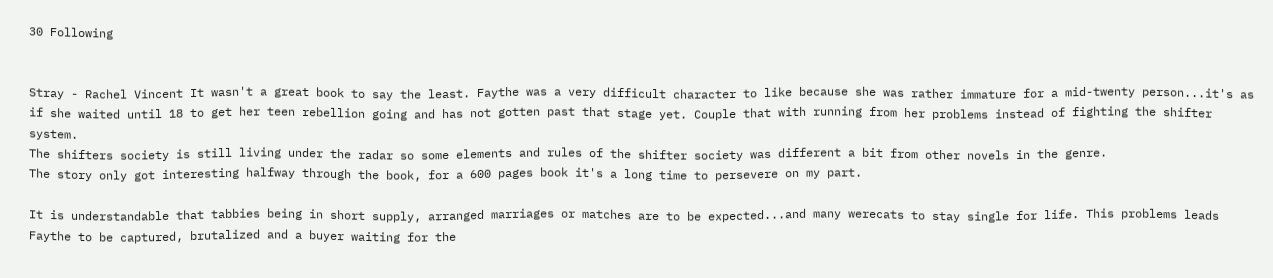30 Following


Stray - Rachel Vincent It wasn't a great book to say the least. Faythe was a very difficult character to like because she was rather immature for a mid-twenty person...it's as if she waited until 18 to get her teen rebellion going and has not gotten past that stage yet. Couple that with running from her problems instead of fighting the shifter system.
The shifters society is still living under the radar so some elements and rules of the shifter society was different a bit from other novels in the genre.
The story only got interesting halfway through the book, for a 600 pages book it's a long time to persevere on my part.

It is understandable that tabbies being in short supply, arranged marriages or matches are to be expected...and many werecats to stay single for life. This problems leads Faythe to be captured, brutalized and a buyer waiting for the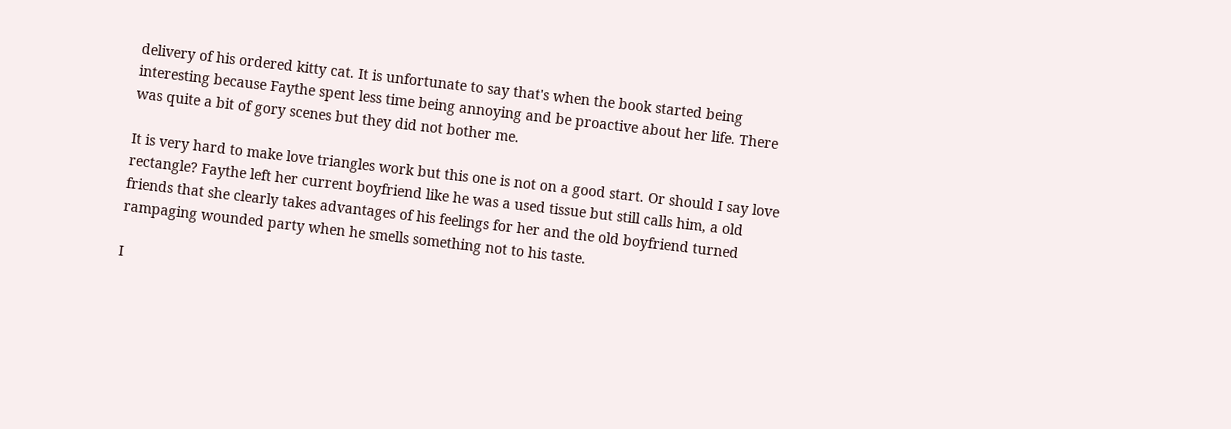delivery of his ordered kitty cat. It is unfortunate to say that's when the book started being interesting because Faythe spent less time being annoying and be proactive about her life. There was quite a bit of gory scenes but they did not bother me.

It is very hard to make love triangles work but this one is not on a good start. Or should I say love rectangle? Faythe left her current boyfriend like he was a used tissue but still calls him, a old friends that she clearly takes advantages of his feelings for her and the old boyfriend turned rampaging wounded party when he smells something not to his taste.

I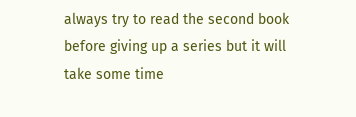always try to read the second book before giving up a series but it will take some time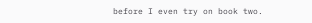before I even try on book two.